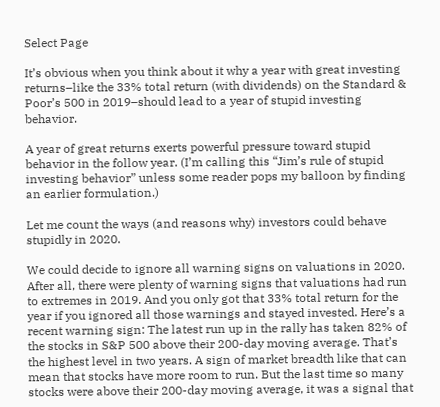Select Page

It’s obvious when you think about it why a year with great investing returns–like the 33% total return (with dividends) on the Standard & Poor’s 500 in 2019–should lead to a year of stupid investing behavior.

A year of great returns exerts powerful pressure toward stupid behavior in the follow year. (I’m calling this “Jim’s rule of stupid investing behavior” unless some reader pops my balloon by finding an earlier formulation.)

Let me count the ways (and reasons why) investors could behave stupidly in 2020.

We could decide to ignore all warning signs on valuations in 2020. After all, there were plenty of warning signs that valuations had run to extremes in 2019. And you only got that 33% total return for the year if you ignored all those warnings and stayed invested. Here’s a recent warning sign: The latest run up in the rally has taken 82% of the stocks in S&P 500 above their 200-day moving average. That’s the highest level in two years. A sign of market breadth like that can mean that stocks have more room to run. But the last time so many stocks were above their 200-day moving average, it was a signal that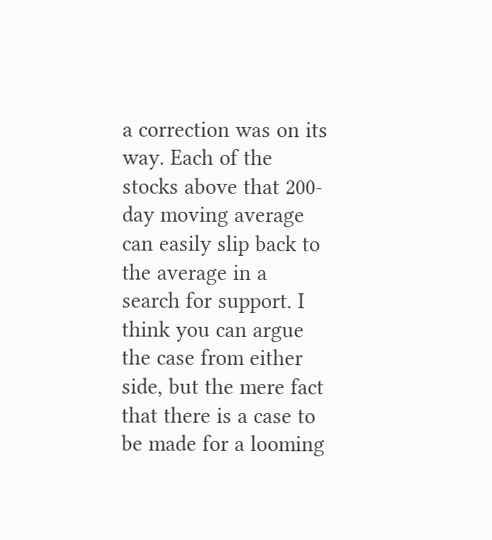a correction was on its way. Each of the stocks above that 200-day moving average can easily slip back to the average in a search for support. I think you can argue the case from either side, but the mere fact that there is a case to be made for a looming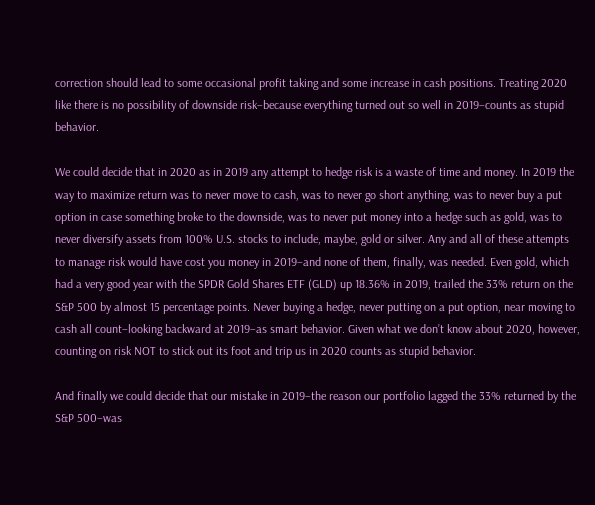correction should lead to some occasional profit taking and some increase in cash positions. Treating 2020 like there is no possibility of downside risk–because everything turned out so well in 2019–counts as stupid behavior.

We could decide that in 2020 as in 2019 any attempt to hedge risk is a waste of time and money. In 2019 the way to maximize return was to never move to cash, was to never go short anything, was to never buy a put option in case something broke to the downside, was to never put money into a hedge such as gold, was to never diversify assets from 100% U.S. stocks to include, maybe, gold or silver. Any and all of these attempts to manage risk would have cost you money in 2019–and none of them, finally, was needed. Even gold, which had a very good year with the SPDR Gold Shares ETF (GLD) up 18.36% in 2019, trailed the 33% return on the S&P 500 by almost 15 percentage points. Never buying a hedge, never putting on a put option, near moving to cash all count–looking backward at 2019–as smart behavior. Given what we don’t know about 2020, however, counting on risk NOT to stick out its foot and trip us in 2020 counts as stupid behavior.

And finally we could decide that our mistake in 2019–the reason our portfolio lagged the 33% returned by the S&P 500–was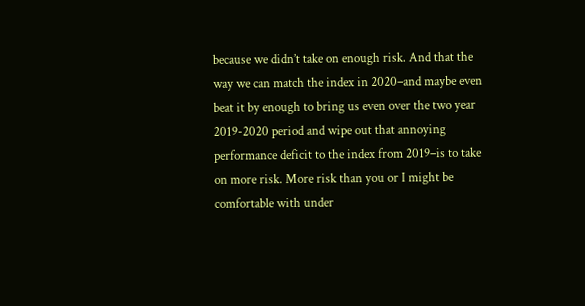because we didn’t take on enough risk. And that the way we can match the index in 2020–and maybe even beat it by enough to bring us even over the two year 2019-2020 period and wipe out that annoying performance deficit to the index from 2019–is to take on more risk. More risk than you or I might be comfortable with under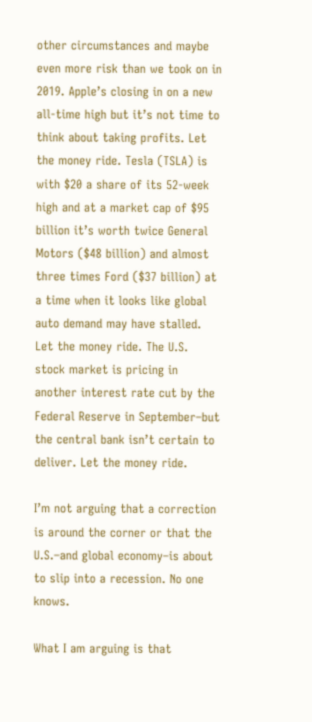other circumstances and maybe even more risk than we took on in 2019. Apple’s closing in on a new all-time high but it’s not time to think about taking profits. Let the money ride. Tesla (TSLA) is with $20 a share of its 52-week high and at a market cap of $95 billion it’s worth twice General Motors ($48 billion) and almost three times Ford ($37 billion) at a time when it looks like global auto demand may have stalled. Let the money ride. The U.S. stock market is pricing in another interest rate cut by the Federal Reserve in September–but the central bank isn’t certain to deliver. Let the money ride.

I’m not arguing that a correction is around the corner or that the U.S.–and global economy–is about to slip into a recession. No one knows.

What I am arguing is that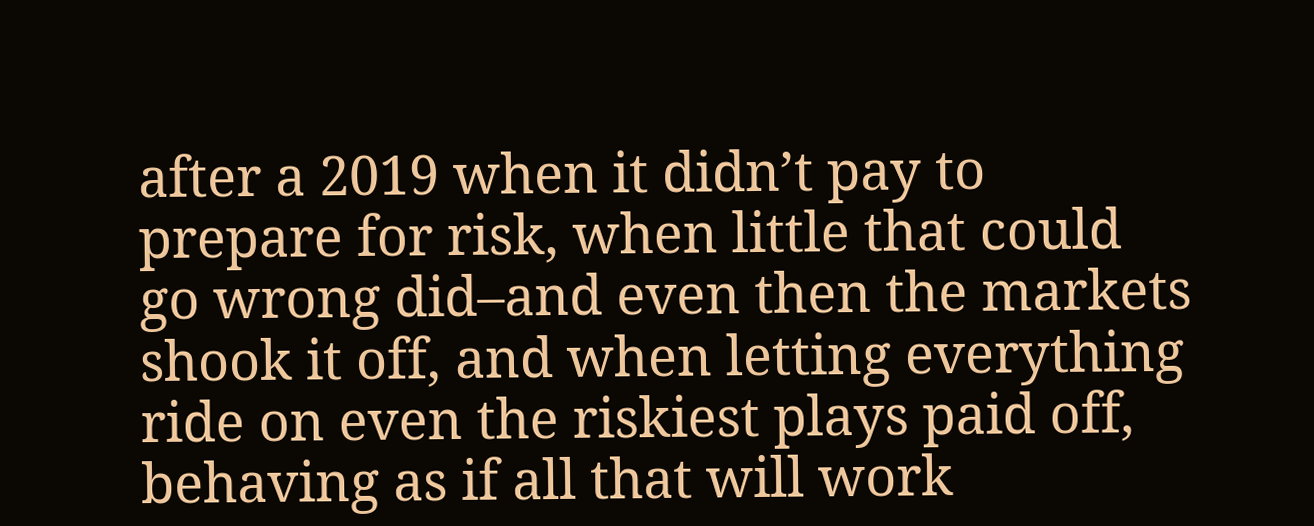after a 2019 when it didn’t pay to prepare for risk, when little that could go wrong did–and even then the markets shook it off, and when letting everything ride on even the riskiest plays paid off, behaving as if all that will work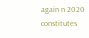again n 2020 constitutes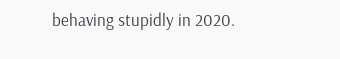behaving stupidly in 2020.